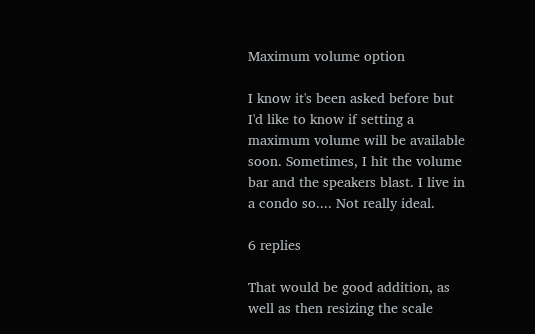Maximum volume option

I know it's been asked before but I'd like to know if setting a maximum volume will be available soon. Sometimes, I hit the volume bar and the speakers blast. I live in a condo so.... Not really ideal.

6 replies

That would be good addition, as well as then resizing the scale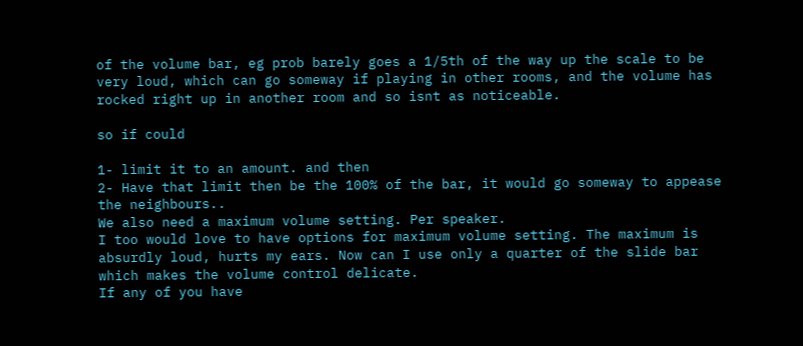of the volume bar, eg prob barely goes a 1/5th of the way up the scale to be very loud, which can go someway if playing in other rooms, and the volume has rocked right up in another room and so isnt as noticeable.

so if could

1- limit it to an amount. and then
2- Have that limit then be the 100% of the bar, it would go someway to appease the neighbours..
We also need a maximum volume setting. Per speaker.
I too would love to have options for maximum volume setting. The maximum is absurdly loud, hurts my ears. Now can I use only a quarter of the slide bar which makes the volume control delicate.
If any of you have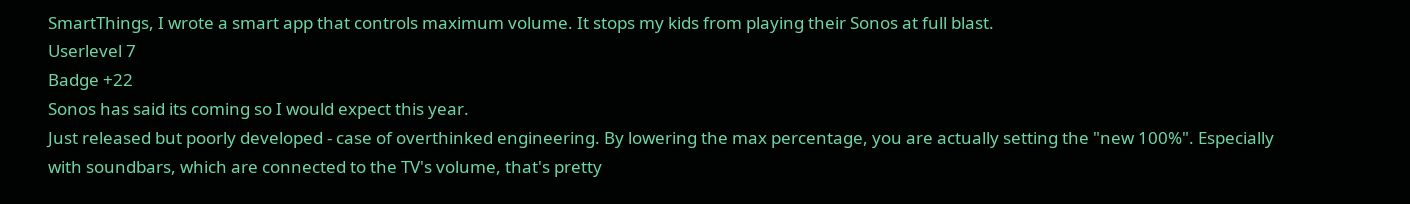SmartThings, I wrote a smart app that controls maximum volume. It stops my kids from playing their Sonos at full blast.
Userlevel 7
Badge +22
Sonos has said its coming so I would expect this year.
Just released but poorly developed - case of overthinked engineering. By lowering the max percentage, you are actually setting the "new 100%". Especially with soundbars, which are connected to the TV's volume, that's pretty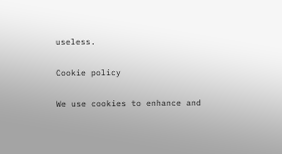useless.

Cookie policy

We use cookies to enhance and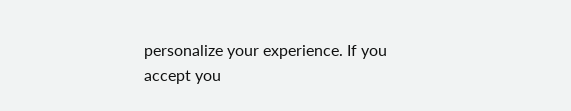personalize your experience. If you accept you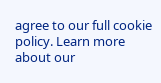agree to our full cookie policy. Learn more about our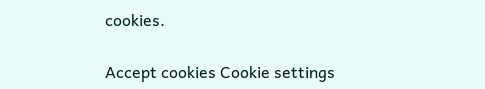cookies.

Accept cookies Cookie settings